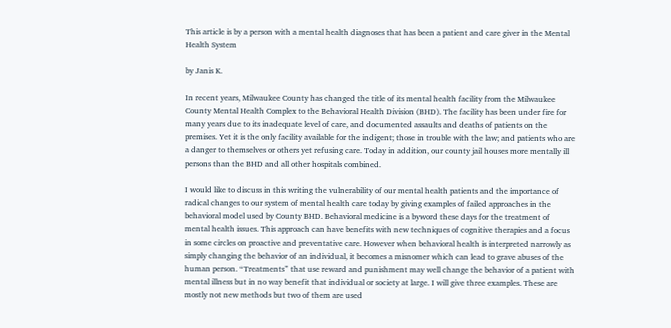This article is by a person with a mental health diagnoses that has been a patient and care giver in the Mental Health System

by Janis K.

In recent years, Milwaukee County has changed the title of its mental health facility from the Milwaukee County Mental Health Complex to the Behavioral Health Division (BHD). The facility has been under fire for many years due to its inadequate level of care, and documented assaults and deaths of patients on the premises. Yet it is the only facility available for the indigent; those in trouble with the law; and patients who are a danger to themselves or others yet refusing care. Today in addition, our county jail houses more mentally ill persons than the BHD and all other hospitals combined.

I would like to discuss in this writing the vulnerability of our mental health patients and the importance of radical changes to our system of mental health care today by giving examples of failed approaches in the behavioral model used by County BHD. Behavioral medicine is a byword these days for the treatment of mental health issues. This approach can have benefits with new techniques of cognitive therapies and a focus in some circles on proactive and preventative care. However when behavioral health is interpreted narrowly as simply changing the behavior of an individual, it becomes a misnomer which can lead to grave abuses of the human person. “Treatments” that use reward and punishment may well change the behavior of a patient with mental illness but in no way benefit that individual or society at large. I will give three examples. These are mostly not new methods but two of them are used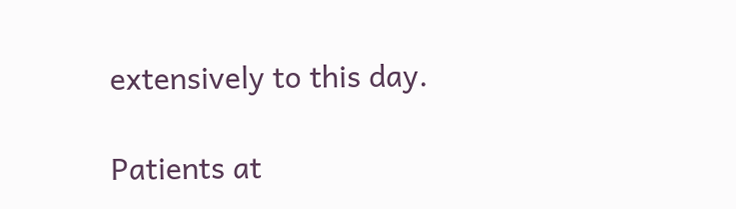extensively to this day.

Patients at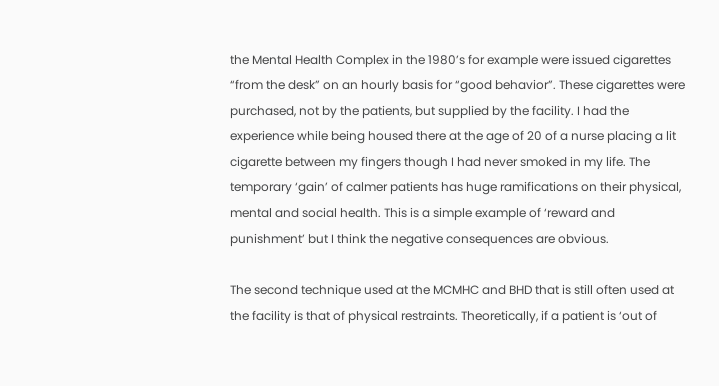the Mental Health Complex in the 1980’s for example were issued cigarettes “from the desk” on an hourly basis for “good behavior”. These cigarettes were purchased, not by the patients, but supplied by the facility. I had the experience while being housed there at the age of 20 of a nurse placing a lit cigarette between my fingers though I had never smoked in my life. The temporary ‘gain’ of calmer patients has huge ramifications on their physical, mental and social health. This is a simple example of ‘reward and punishment’ but I think the negative consequences are obvious.

The second technique used at the MCMHC and BHD that is still often used at the facility is that of physical restraints. Theoretically, if a patient is ‘out of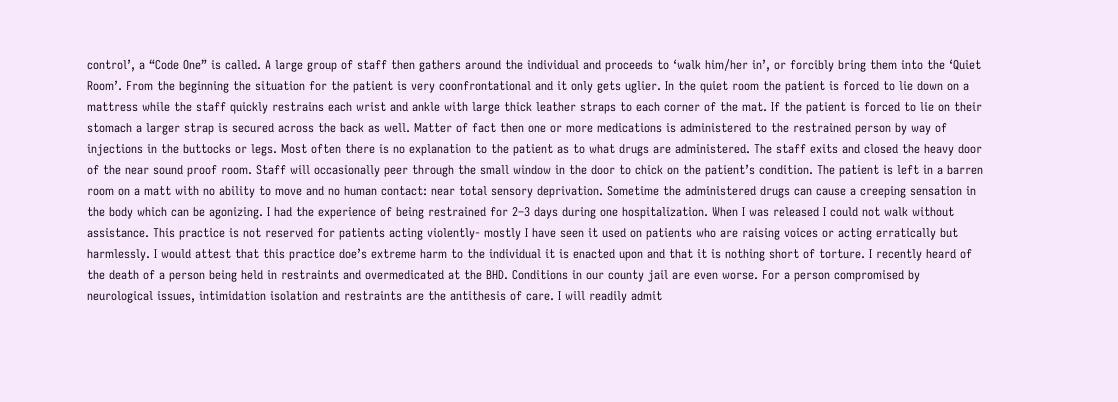control’, a “Code One” is called. A large group of staff then gathers around the individual and proceeds to ‘walk him/her in’, or forcibly bring them into the ‘Quiet Room’. From the beginning the situation for the patient is very coonfrontational and it only gets uglier. In the quiet room the patient is forced to lie down on a mattress while the staff quickly restrains each wrist and ankle with large thick leather straps to each corner of the mat. If the patient is forced to lie on their stomach a larger strap is secured across the back as well. Matter of fact then one or more medications is administered to the restrained person by way of injections in the buttocks or legs. Most often there is no explanation to the patient as to what drugs are administered. The staff exits and closed the heavy door of the near sound proof room. Staff will occasionally peer through the small window in the door to chick on the patient’s condition. The patient is left in a barren room on a matt with no ability to move and no human contact: near total sensory deprivation. Sometime the administered drugs can cause a creeping sensation in the body which can be agonizing. I had the experience of being restrained for 2–3 days during one hospitalization. When I was released I could not walk without assistance. This practice is not reserved for patients acting violently- mostly I have seen it used on patients who are raising voices or acting erratically but harmlessly. I would attest that this practice doe’s extreme harm to the individual it is enacted upon and that it is nothing short of torture. I recently heard of the death of a person being held in restraints and overmedicated at the BHD. Conditions in our county jail are even worse. For a person compromised by neurological issues, intimidation isolation and restraints are the antithesis of care. I will readily admit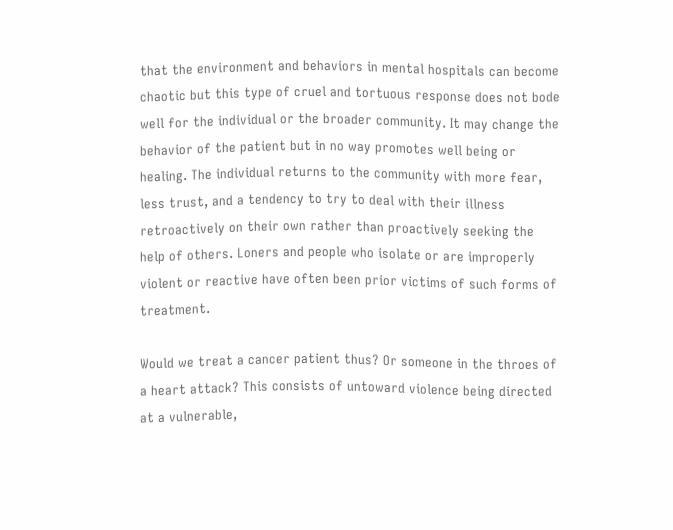that the environment and behaviors in mental hospitals can become chaotic but this type of cruel and tortuous response does not bode well for the individual or the broader community. It may change the behavior of the patient but in no way promotes well being or healing. The individual returns to the community with more fear, less trust, and a tendency to try to deal with their illness retroactively on their own rather than proactively seeking the help of others. Loners and people who isolate or are improperly violent or reactive have often been prior victims of such forms of treatment.

Would we treat a cancer patient thus? Or someone in the throes of a heart attack? This consists of untoward violence being directed at a vulnerable,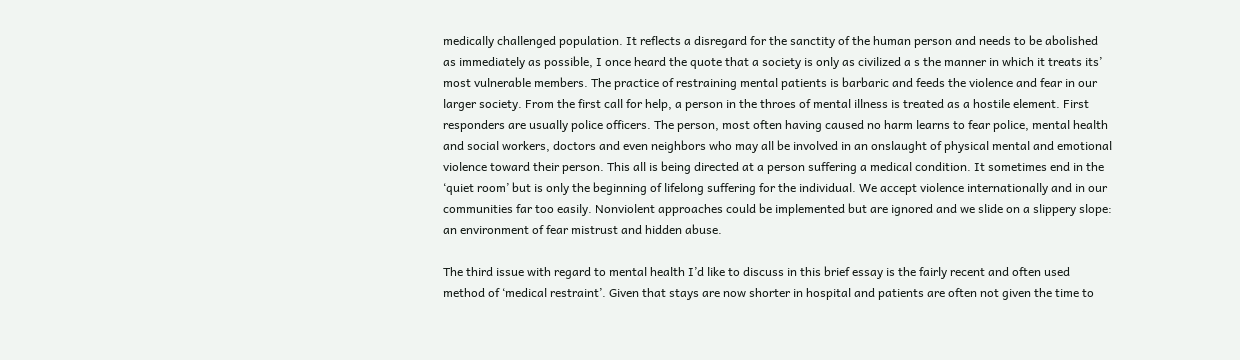medically challenged population. It reflects a disregard for the sanctity of the human person and needs to be abolished as immediately as possible, I once heard the quote that a society is only as civilized a s the manner in which it treats its’ most vulnerable members. The practice of restraining mental patients is barbaric and feeds the violence and fear in our larger society. From the first call for help, a person in the throes of mental illness is treated as a hostile element. First responders are usually police officers. The person, most often having caused no harm learns to fear police, mental health and social workers, doctors and even neighbors who may all be involved in an onslaught of physical mental and emotional violence toward their person. This all is being directed at a person suffering a medical condition. It sometimes end in the ‘quiet room’ but is only the beginning of lifelong suffering for the individual. We accept violence internationally and in our communities far too easily. Nonviolent approaches could be implemented but are ignored and we slide on a slippery slope: an environment of fear mistrust and hidden abuse.

The third issue with regard to mental health I’d like to discuss in this brief essay is the fairly recent and often used method of ‘medical restraint’. Given that stays are now shorter in hospital and patients are often not given the time to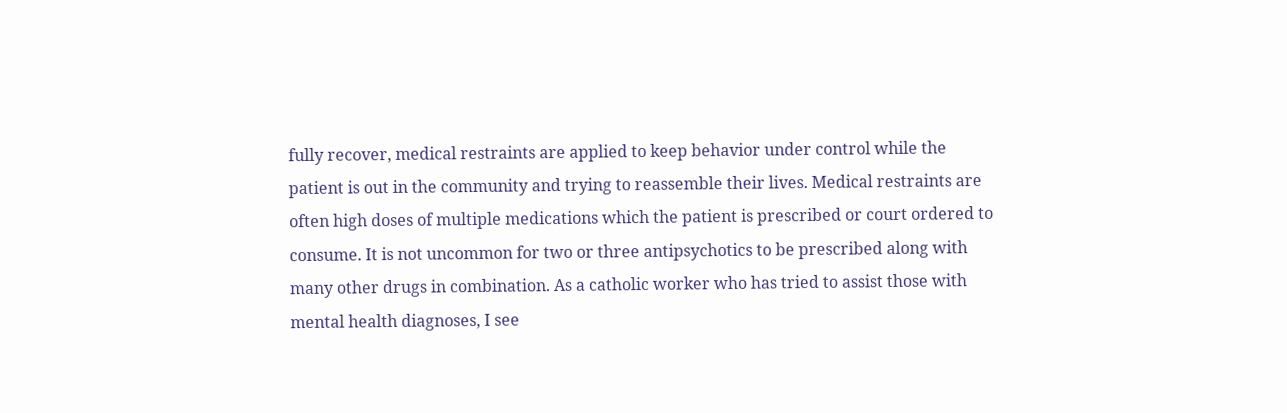fully recover, medical restraints are applied to keep behavior under control while the patient is out in the community and trying to reassemble their lives. Medical restraints are often high doses of multiple medications which the patient is prescribed or court ordered to consume. It is not uncommon for two or three antipsychotics to be prescribed along with many other drugs in combination. As a catholic worker who has tried to assist those with mental health diagnoses, I see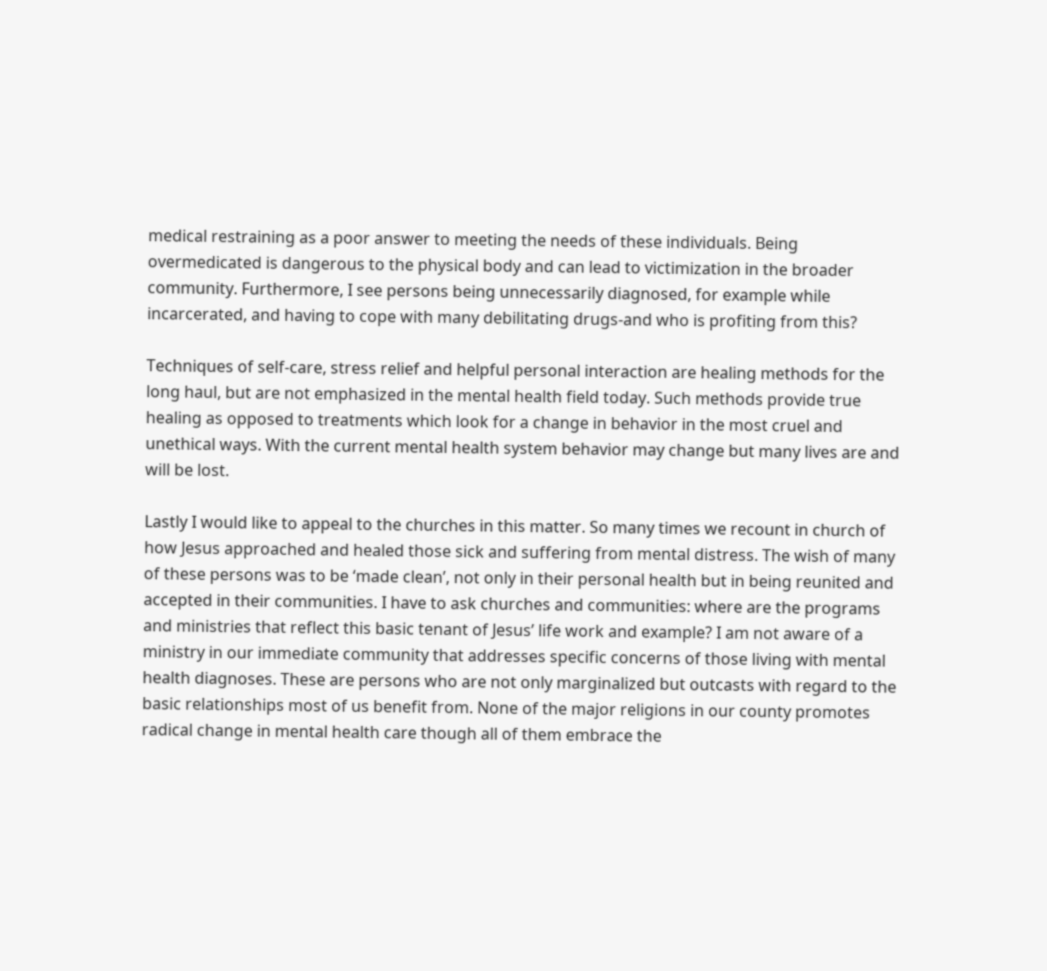medical restraining as a poor answer to meeting the needs of these individuals. Being overmedicated is dangerous to the physical body and can lead to victimization in the broader community. Furthermore, I see persons being unnecessarily diagnosed, for example while incarcerated, and having to cope with many debilitating drugs-and who is profiting from this?

Techniques of self-care, stress relief and helpful personal interaction are healing methods for the long haul, but are not emphasized in the mental health field today. Such methods provide true healing as opposed to treatments which look for a change in behavior in the most cruel and unethical ways. With the current mental health system behavior may change but many lives are and will be lost.

Lastly I would like to appeal to the churches in this matter. So many times we recount in church of how Jesus approached and healed those sick and suffering from mental distress. The wish of many of these persons was to be ‘made clean’, not only in their personal health but in being reunited and accepted in their communities. I have to ask churches and communities: where are the programs and ministries that reflect this basic tenant of Jesus’ life work and example? I am not aware of a ministry in our immediate community that addresses specific concerns of those living with mental health diagnoses. These are persons who are not only marginalized but outcasts with regard to the basic relationships most of us benefit from. None of the major religions in our county promotes radical change in mental health care though all of them embrace the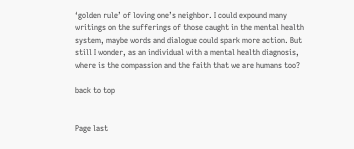‘golden rule’ of loving one’s neighbor. I could expound many writings on the sufferings of those caught in the mental health system, maybe words and dialogue could spark more action. But still I wonder, as an individual with a mental health diagnosis, where is the compassion and the faith that we are humans too?

back to top


Page last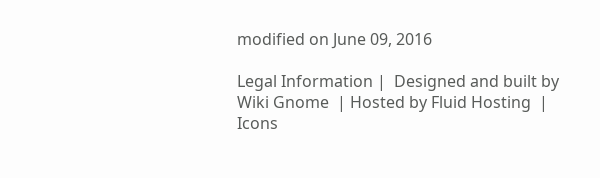modified on June 09, 2016

Legal Information |  Designed and built by Wiki Gnome  | Hosted by Fluid Hosting  | Icons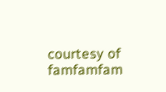courtesy of famfamfam